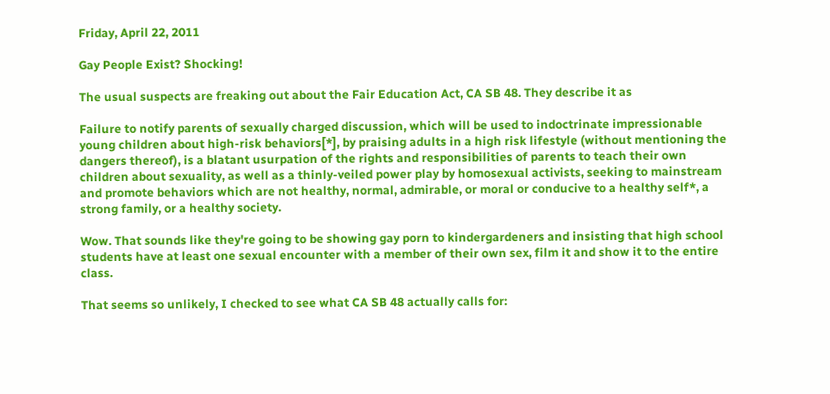Friday, April 22, 2011

Gay People Exist? Shocking!

The usual suspects are freaking out about the Fair Education Act, CA SB 48. They describe it as

Failure to notify parents of sexually charged discussion, which will be used to indoctrinate impressionable young children about high-risk behaviors[*], by praising adults in a high risk lifestyle (without mentioning the dangers thereof), is a blatant usurpation of the rights and responsibilities of parents to teach their own children about sexuality, as well as a thinly-veiled power play by homosexual activists, seeking to mainstream and promote behaviors which are not healthy, normal, admirable, or moral or conducive to a healthy self*, a strong family, or a healthy society.

Wow. That sounds like they're going to be showing gay porn to kindergardeners and insisting that high school students have at least one sexual encounter with a member of their own sex, film it and show it to the entire class.

That seems so unlikely, I checked to see what CA SB 48 actually calls for: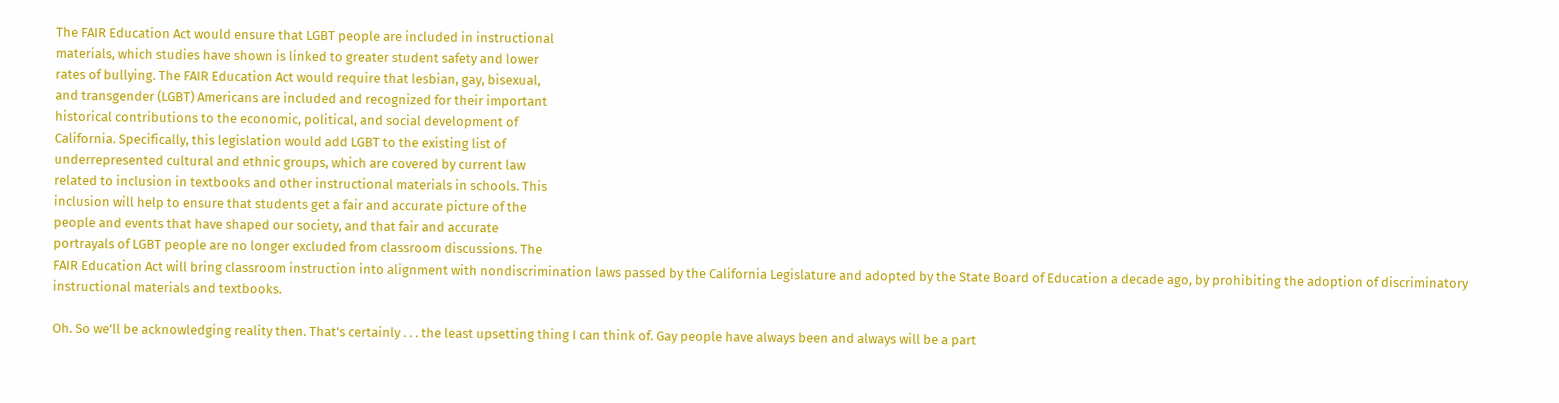The FAIR Education Act would ensure that LGBT people are included in instructional
materials, which studies have shown is linked to greater student safety and lower
rates of bullying. The FAIR Education Act would require that lesbian, gay, bisexual,
and transgender (LGBT) Americans are included and recognized for their important
historical contributions to the economic, political, and social development of
California. Specifically, this legislation would add LGBT to the existing list of
underrepresented cultural and ethnic groups, which are covered by current law
related to inclusion in textbooks and other instructional materials in schools. This
inclusion will help to ensure that students get a fair and accurate picture of the
people and events that have shaped our society, and that fair and accurate
portrayals of LGBT people are no longer excluded from classroom discussions. The
FAIR Education Act will bring classroom instruction into alignment with nondiscrimination laws passed by the California Legislature and adopted by the State Board of Education a decade ago, by prohibiting the adoption of discriminatory instructional materials and textbooks.

Oh. So we'll be acknowledging reality then. That's certainly . . . the least upsetting thing I can think of. Gay people have always been and always will be a part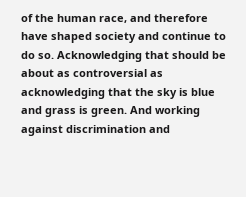of the human race, and therefore have shaped society and continue to do so. Acknowledging that should be about as controversial as acknowledging that the sky is blue and grass is green. And working against discrimination and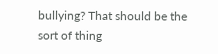bullying? That should be the sort of thing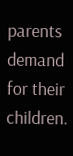parents demand for their children.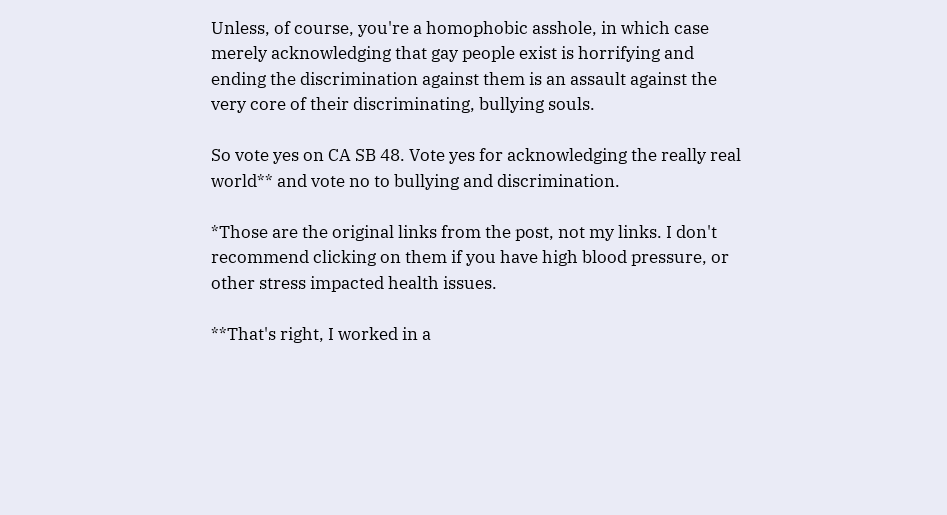Unless, of course, you're a homophobic asshole, in which case merely acknowledging that gay people exist is horrifying and ending the discrimination against them is an assault against the very core of their discriminating, bullying souls.

So vote yes on CA SB 48. Vote yes for acknowledging the really real world** and vote no to bullying and discrimination.

*Those are the original links from the post, not my links. I don't recommend clicking on them if you have high blood pressure, or other stress impacted health issues.

**That's right, I worked in a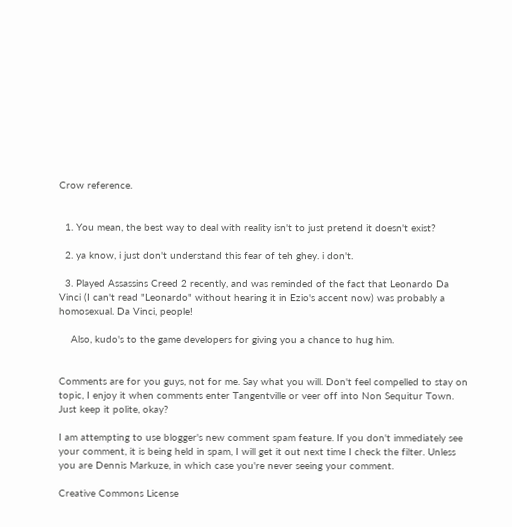Crow reference.


  1. You mean, the best way to deal with reality isn't to just pretend it doesn't exist?

  2. ya know, i just don't understand this fear of teh ghey. i don't.

  3. Played Assassins Creed 2 recently, and was reminded of the fact that Leonardo Da Vinci (I can't read "Leonardo" without hearing it in Ezio's accent now) was probably a homosexual. Da Vinci, people!

    Also, kudo's to the game developers for giving you a chance to hug him.


Comments are for you guys, not for me. Say what you will. Don't feel compelled to stay on topic, I enjoy it when comments enter Tangentville or veer off into Non Sequitur Town. Just keep it polite, okay?

I am attempting to use blogger's new comment spam feature. If you don't immediately see your comment, it is being held in spam, I will get it out next time I check the filter. Unless you are Dennis Markuze, in which case you're never seeing your comment.

Creative Commons License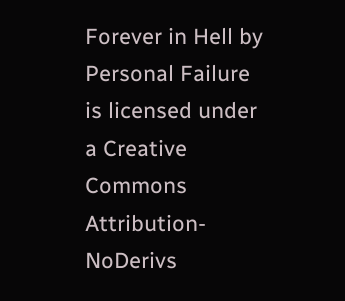Forever in Hell by Personal Failure is licensed under a Creative Commons Attribution-NoDerivs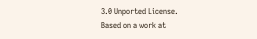3.0 Unported License.
Based on a work at